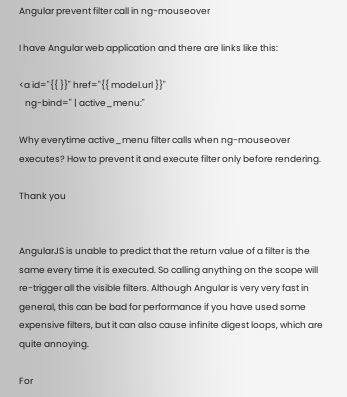Angular prevent filter call in ng-mouseover

I have Angular web application and there are links like this:

<a id="{{ }}" href="{{ model.url }}"
   ng-bind=" | active_menu:"

Why everytime active_menu filter calls when ng-mouseover executes? How to prevent it and execute filter only before rendering.

Thank you


AngularJS is unable to predict that the return value of a filter is the same every time it is executed. So calling anything on the scope will re-trigger all the visible filters. Although Angular is very very fast in general, this can be bad for performance if you have used some expensive filters, but it can also cause infinite digest loops, which are quite annoying.

For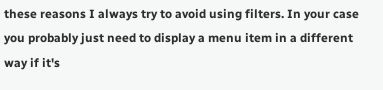these reasons I always try to avoid using filters. In your case you probably just need to display a menu item in a different way if it's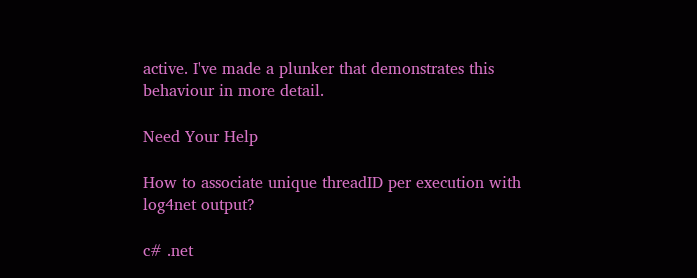active. I've made a plunker that demonstrates this behaviour in more detail.

Need Your Help

How to associate unique threadID per execution with log4net output?

c# .net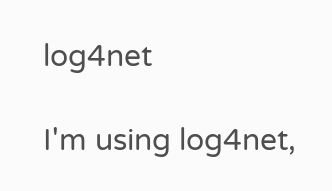log4net

I'm using log4net,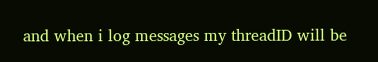and when i log messages my threadID will be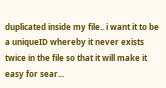duplicated inside my file.. i want it to be a uniqueID whereby it never exists twice in the file so that it will make it easy for sear...